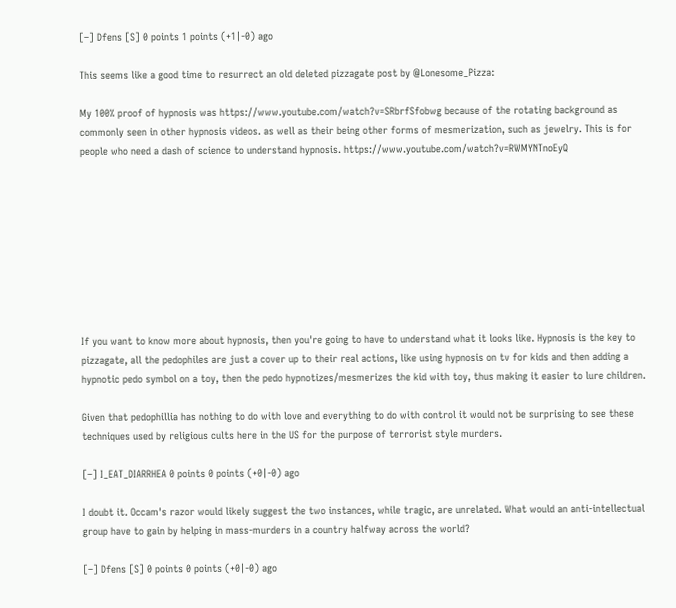[–] Dfens [S] 0 points 1 points (+1|-0) ago

This seems like a good time to resurrect an old deleted pizzagate post by @Lonesome_Pizza:

My 100% proof of hypnosis was https://www.youtube.com/watch?v=SRbrfSfobwg because of the rotating background as commonly seen in other hypnosis videos. as well as their being other forms of mesmerization, such as jewelry. This is for people who need a dash of science to understand hypnosis. https://www.youtube.com/watch?v=RWMYNTnoEyQ









If you want to know more about hypnosis, then you're going to have to understand what it looks like. Hypnosis is the key to pizzagate, all the pedophiles are just a cover up to their real actions, like using hypnosis on tv for kids and then adding a hypnotic pedo symbol on a toy, then the pedo hypnotizes/mesmerizes the kid with toy, thus making it easier to lure children.

Given that pedophillia has nothing to do with love and everything to do with control it would not be surprising to see these techniques used by religious cults here in the US for the purpose of terrorist style murders.

[–] I_EAT_DIARRHEA 0 points 0 points (+0|-0) ago

I doubt it. Occam's razor would likely suggest the two instances, while tragic, are unrelated. What would an anti-intellectual group have to gain by helping in mass-murders in a country halfway across the world?

[–] Dfens [S] 0 points 0 points (+0|-0) ago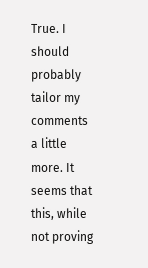True. I should probably tailor my comments a little more. It seems that this, while not proving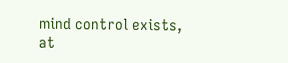mind control exists, at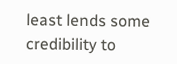least lends some credibility to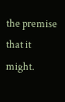the premise that it might.